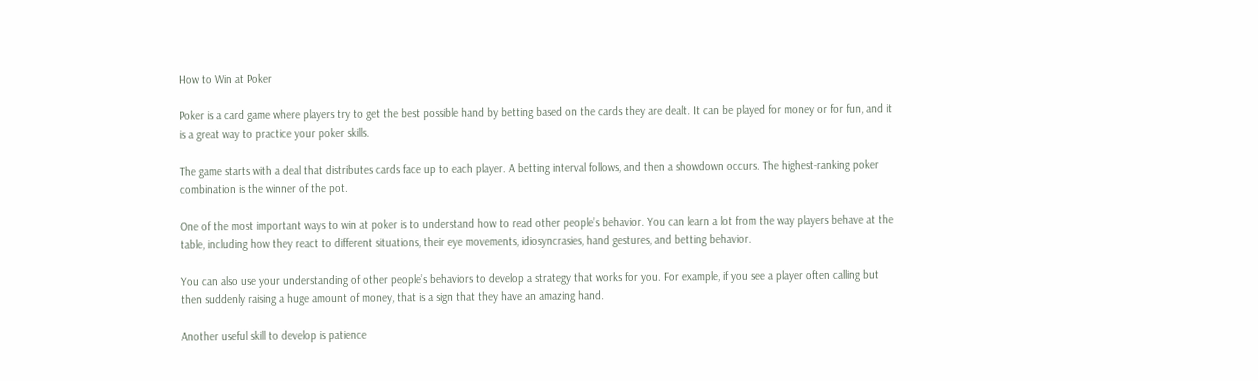How to Win at Poker

Poker is a card game where players try to get the best possible hand by betting based on the cards they are dealt. It can be played for money or for fun, and it is a great way to practice your poker skills.

The game starts with a deal that distributes cards face up to each player. A betting interval follows, and then a showdown occurs. The highest-ranking poker combination is the winner of the pot.

One of the most important ways to win at poker is to understand how to read other people’s behavior. You can learn a lot from the way players behave at the table, including how they react to different situations, their eye movements, idiosyncrasies, hand gestures, and betting behavior.

You can also use your understanding of other people’s behaviors to develop a strategy that works for you. For example, if you see a player often calling but then suddenly raising a huge amount of money, that is a sign that they have an amazing hand.

Another useful skill to develop is patience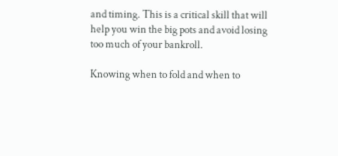and timing. This is a critical skill that will help you win the big pots and avoid losing too much of your bankroll.

Knowing when to fold and when to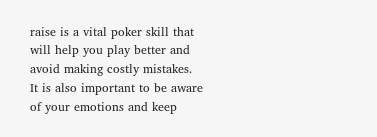raise is a vital poker skill that will help you play better and avoid making costly mistakes. It is also important to be aware of your emotions and keep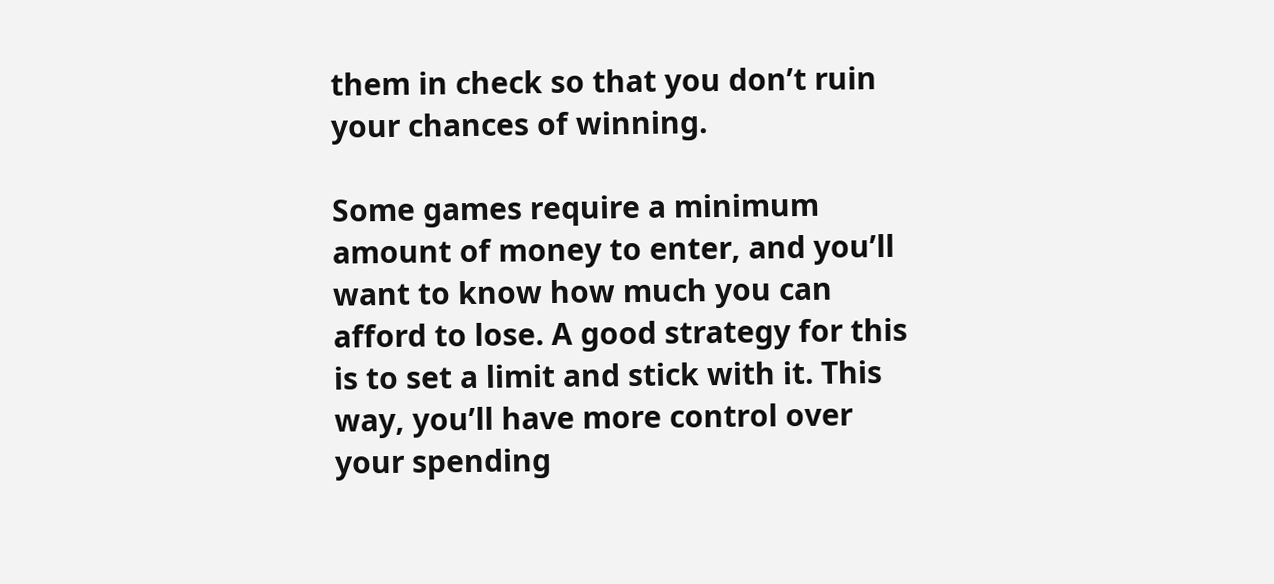them in check so that you don’t ruin your chances of winning.

Some games require a minimum amount of money to enter, and you’ll want to know how much you can afford to lose. A good strategy for this is to set a limit and stick with it. This way, you’ll have more control over your spending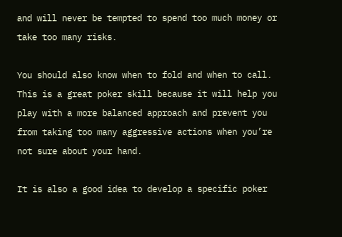and will never be tempted to spend too much money or take too many risks.

You should also know when to fold and when to call. This is a great poker skill because it will help you play with a more balanced approach and prevent you from taking too many aggressive actions when you’re not sure about your hand.

It is also a good idea to develop a specific poker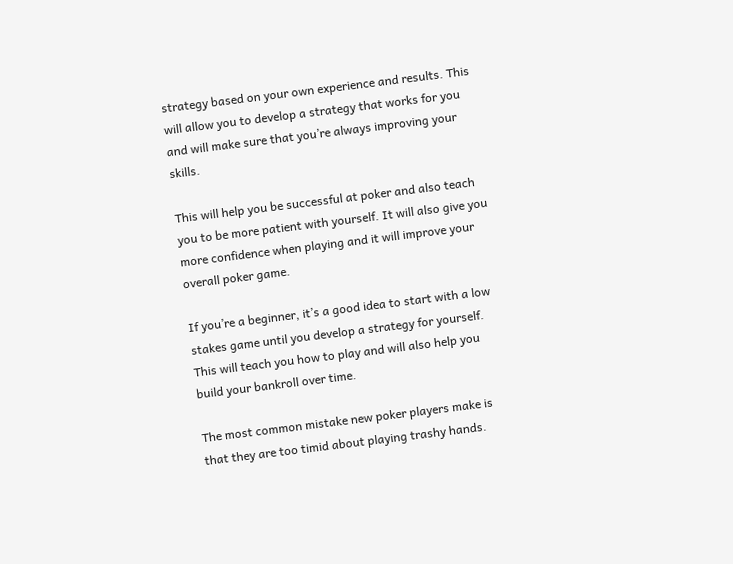strategy based on your own experience and results. This will allow you to develop a strategy that works for you and will make sure that you’re always improving your skills.

This will help you be successful at poker and also teach you to be more patient with yourself. It will also give you more confidence when playing and it will improve your overall poker game.

If you’re a beginner, it’s a good idea to start with a low stakes game until you develop a strategy for yourself. This will teach you how to play and will also help you build your bankroll over time.

The most common mistake new poker players make is that they are too timid about playing trashy hands.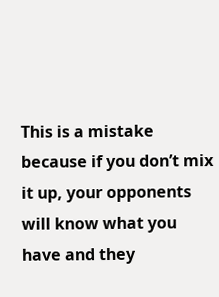This is a mistake because if you don’t mix it up, your opponents will know what you have and they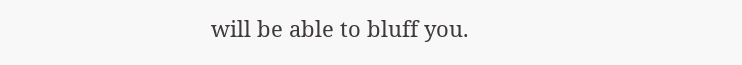will be able to bluff you.